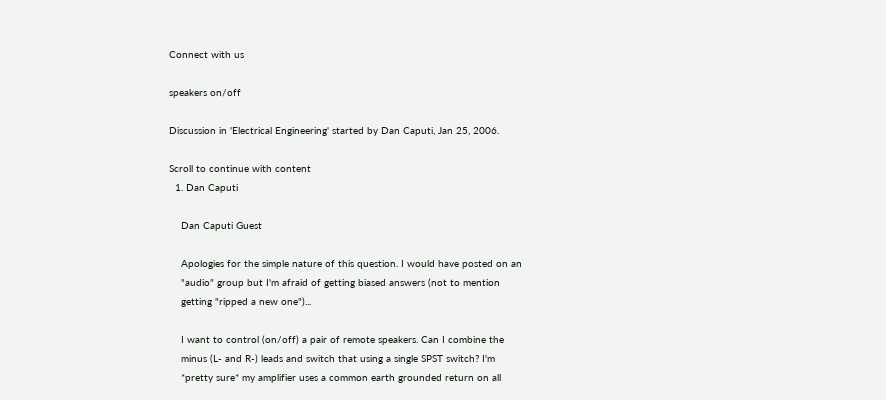Connect with us

speakers on/off

Discussion in 'Electrical Engineering' started by Dan Caputi, Jan 25, 2006.

Scroll to continue with content
  1. Dan Caputi

    Dan Caputi Guest

    Apologies for the simple nature of this question. I would have posted on an
    "audio" group but I'm afraid of getting biased answers (not to mention
    getting "ripped a new one")...

    I want to control (on/off) a pair of remote speakers. Can I combine the
    minus (L- and R-) leads and switch that using a single SPST switch? I'm
    *pretty sure* my amplifier uses a common earth grounded return on all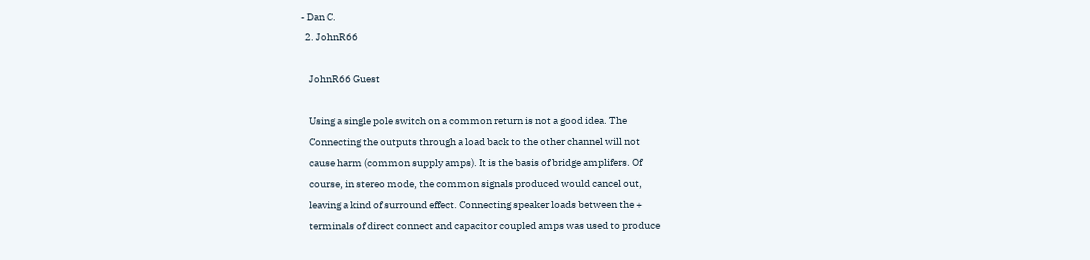- Dan C.
  2. JohnR66

    JohnR66 Guest

    Using a single pole switch on a common return is not a good idea. The
    Connecting the outputs through a load back to the other channel will not
    cause harm (common supply amps). It is the basis of bridge amplifers. Of
    course, in stereo mode, the common signals produced would cancel out,
    leaving a kind of surround effect. Connecting speaker loads between the +
    terminals of direct connect and capacitor coupled amps was used to produce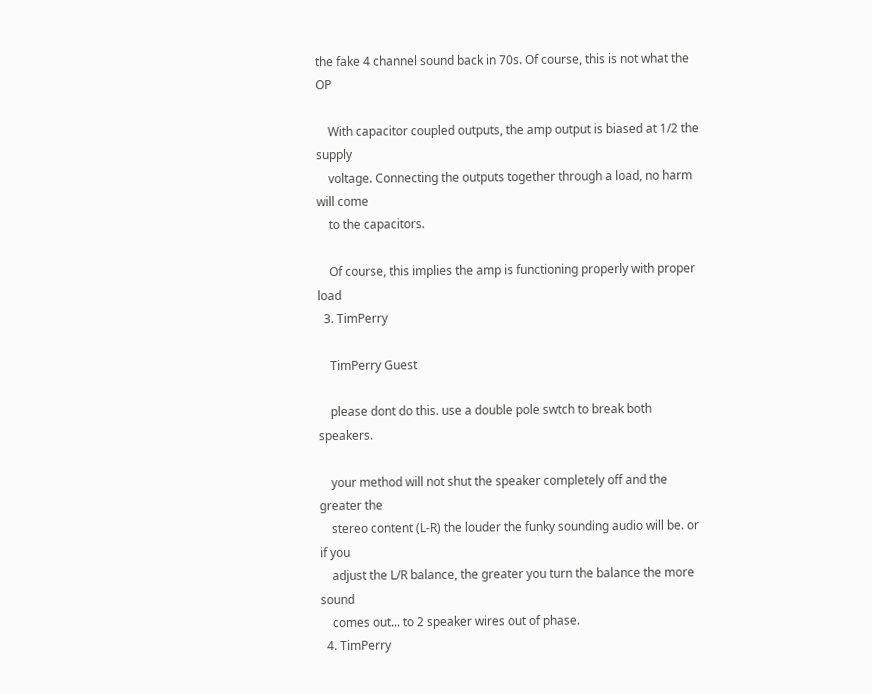the fake 4 channel sound back in 70s. Of course, this is not what the OP

    With capacitor coupled outputs, the amp output is biased at 1/2 the supply
    voltage. Connecting the outputs together through a load, no harm will come
    to the capacitors.

    Of course, this implies the amp is functioning properly with proper load
  3. TimPerry

    TimPerry Guest

    please dont do this. use a double pole swtch to break both speakers.

    your method will not shut the speaker completely off and the greater the
    stereo content (L-R) the louder the funky sounding audio will be. or if you
    adjust the L/R balance, the greater you turn the balance the more sound
    comes out... to 2 speaker wires out of phase.
  4. TimPerry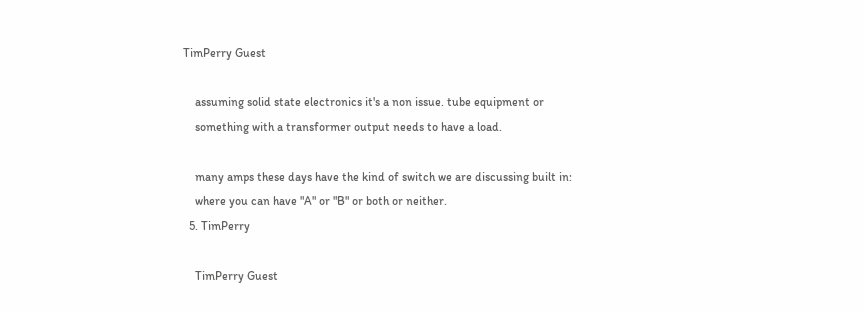TimPerry Guest

    assuming solid state electronics it's a non issue. tube equipment or
    something with a transformer output needs to have a load.

    many amps these days have the kind of switch we are discussing built in:
    where you can have "A" or "B" or both or neither.
  5. TimPerry

    TimPerry Guest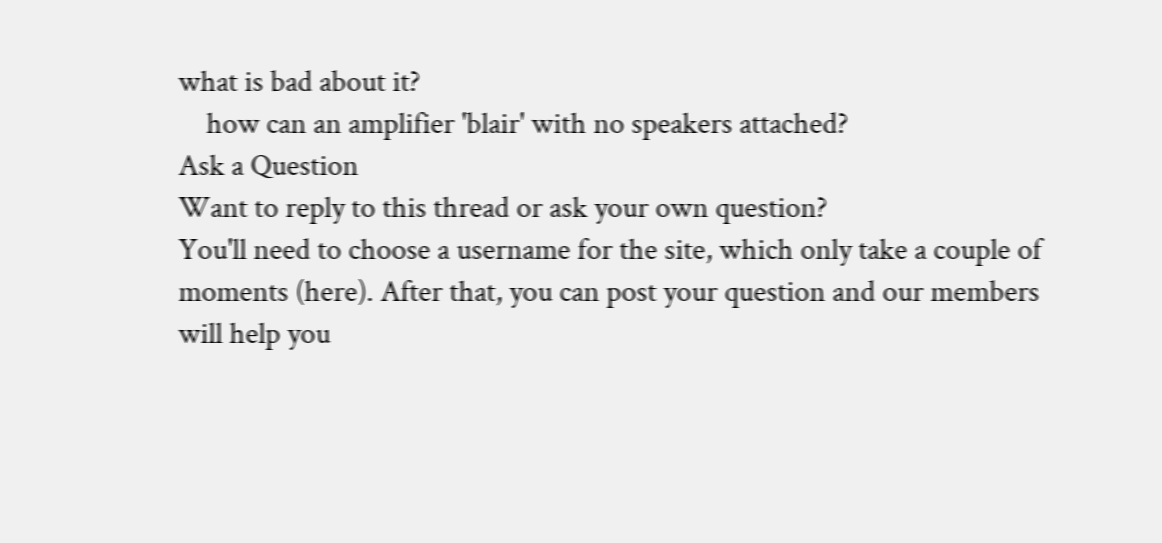what is bad about it?
    how can an amplifier 'blair' with no speakers attached?
Ask a Question
Want to reply to this thread or ask your own question?
You'll need to choose a username for the site, which only take a couple of moments (here). After that, you can post your question and our members will help you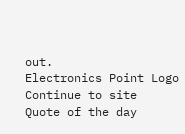out.
Electronics Point Logo
Continue to site
Quote of the day